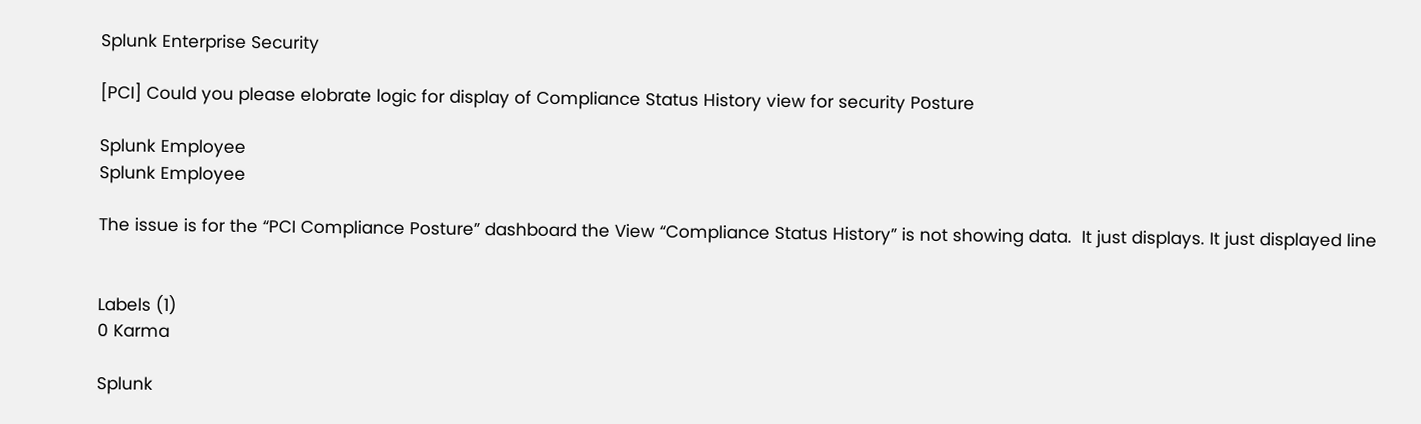Splunk Enterprise Security

[PCI] Could you please elobrate logic for display of Compliance Status History view for security Posture

Splunk Employee
Splunk Employee

The issue is for the “PCI Compliance Posture” dashboard the View “Compliance Status History” is not showing data.  It just displays. It just displayed line


Labels (1)
0 Karma

Splunk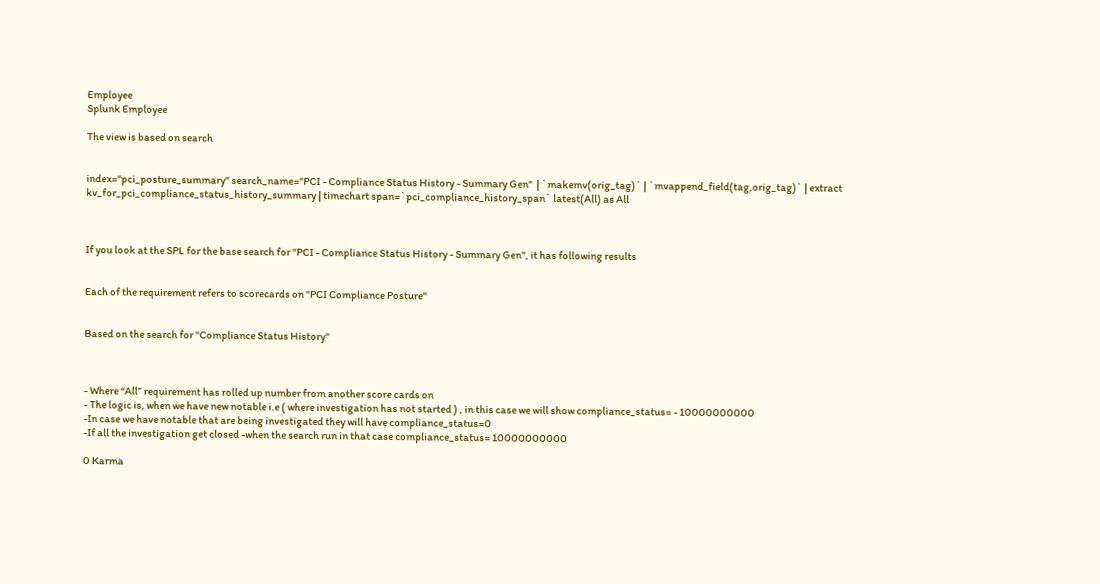Employee
Splunk Employee

The view is based on search


index="pci_posture_summary" search_name="PCI - Compliance Status History - Summary Gen"  | `makemv(orig_tag)` | `mvappend_field(tag,orig_tag)` | extract kv_for_pci_compliance_status_history_summary | timechart span=`pci_compliance_history_span` latest(All) as All



If you look at the SPL for the base search for "PCI - Compliance Status History - Summary Gen", it has following results


Each of the requirement refers to scorecards on "PCI Compliance Posture"


Based on the search for "Compliance Status History"



- Where “All” requirement has rolled up number from another score cards on
- The logic is, when we have new notable i.e ( where investigation has not started ) , in this case we will show compliance_status= - 10000000000
-In case we have notable that are being investigated they will have compliance_status=0
-If all the investigation get closed -when the search run in that case compliance_status= 10000000000

0 Karma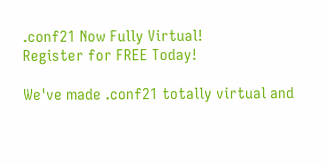.conf21 Now Fully Virtual!
Register for FREE Today!

We've made .conf21 totally virtual and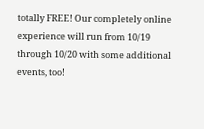totally FREE! Our completely online experience will run from 10/19 through 10/20 with some additional events, too!